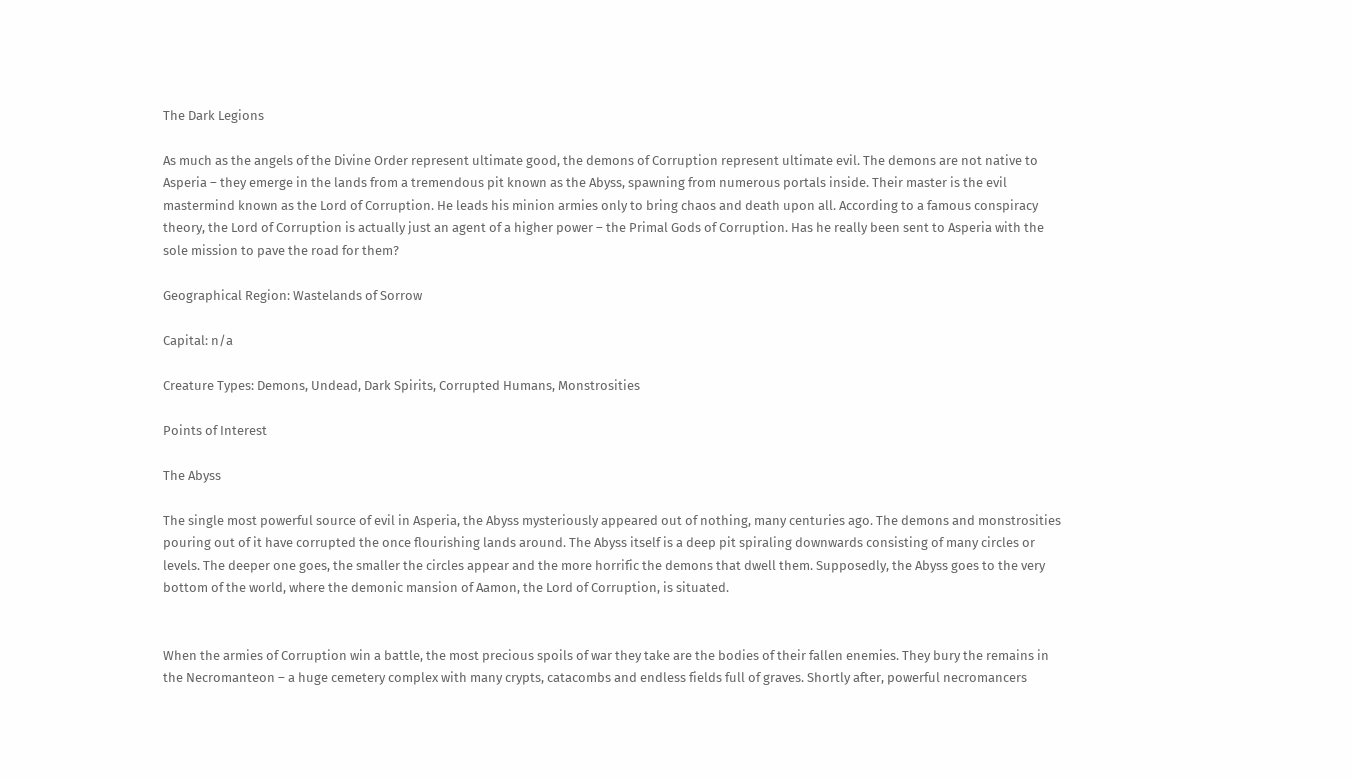The Dark Legions

As much as the angels of the Divine Order represent ultimate good, the demons of Corruption represent ultimate evil. The demons are not native to Asperia – they emerge in the lands from a tremendous pit known as the Abyss, spawning from numerous portals inside. Their master is the evil mastermind known as the Lord of Corruption. He leads his minion armies only to bring chaos and death upon all. According to a famous conspiracy theory, the Lord of Corruption is actually just an agent of a higher power – the Primal Gods of Corruption. Has he really been sent to Asperia with the sole mission to pave the road for them?

Geographical Region: Wastelands of Sorrow

Capital: n/a

Creature Types: Demons, Undead, Dark Spirits, Corrupted Humans, Monstrosities

Points of Interest

The Abyss

The single most powerful source of evil in Asperia, the Abyss mysteriously appeared out of nothing, many centuries ago. The demons and monstrosities pouring out of it have corrupted the once flourishing lands around. The Abyss itself is a deep pit spiraling downwards consisting of many circles or levels. The deeper one goes, the smaller the circles appear and the more horrific the demons that dwell them. Supposedly, the Abyss goes to the very bottom of the world, where the demonic mansion of Aamon, the Lord of Corruption, is situated.


When the armies of Corruption win a battle, the most precious spoils of war they take are the bodies of their fallen enemies. They bury the remains in the Necromanteon – a huge cemetery complex with many crypts, catacombs and endless fields full of graves. Shortly after, powerful necromancers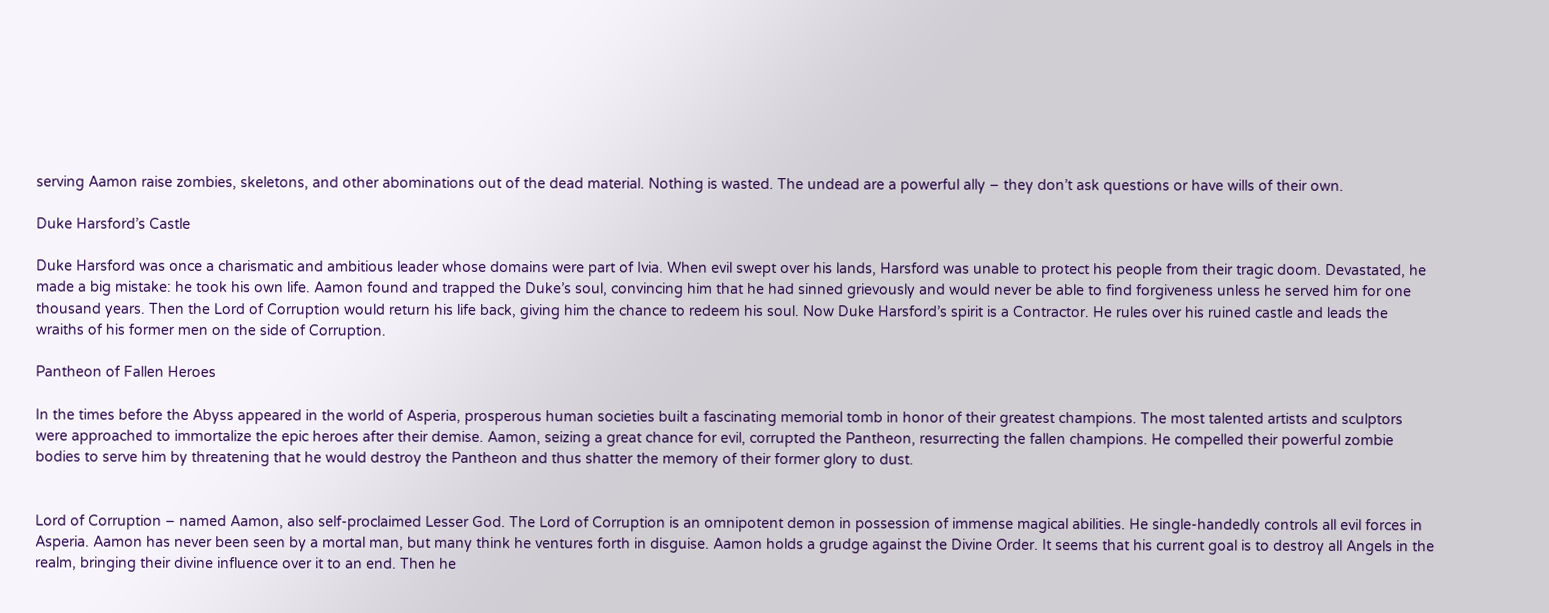serving Aamon raise zombies, skeletons, and other abominations out of the dead material. Nothing is wasted. The undead are a powerful ally – they don’t ask questions or have wills of their own.

Duke Harsford’s Castle

Duke Harsford was once a charismatic and ambitious leader whose domains were part of Ivia. When evil swept over his lands, Harsford was unable to protect his people from their tragic doom. Devastated, he made a big mistake: he took his own life. Aamon found and trapped the Duke’s soul, convincing him that he had sinned grievously and would never be able to find forgiveness unless he served him for one thousand years. Then the Lord of Corruption would return his life back, giving him the chance to redeem his soul. Now Duke Harsford’s spirit is a Contractor. He rules over his ruined castle and leads the wraiths of his former men on the side of Corruption.

Pantheon of Fallen Heroes

In the times before the Abyss appeared in the world of Asperia, prosperous human societies built a fascinating memorial tomb in honor of their greatest champions. The most talented artists and sculptors were approached to immortalize the epic heroes after their demise. Aamon, seizing a great chance for evil, corrupted the Pantheon, resurrecting the fallen champions. He compelled their powerful zombie bodies to serve him by threatening that he would destroy the Pantheon and thus shatter the memory of their former glory to dust.


Lord of Corruption – named Aamon, also self-proclaimed Lesser God. The Lord of Corruption is an omnipotent demon in possession of immense magical abilities. He single-handedly controls all evil forces in Asperia. Aamon has never been seen by a mortal man, but many think he ventures forth in disguise. Aamon holds a grudge against the Divine Order. It seems that his current goal is to destroy all Angels in the realm, bringing their divine influence over it to an end. Then he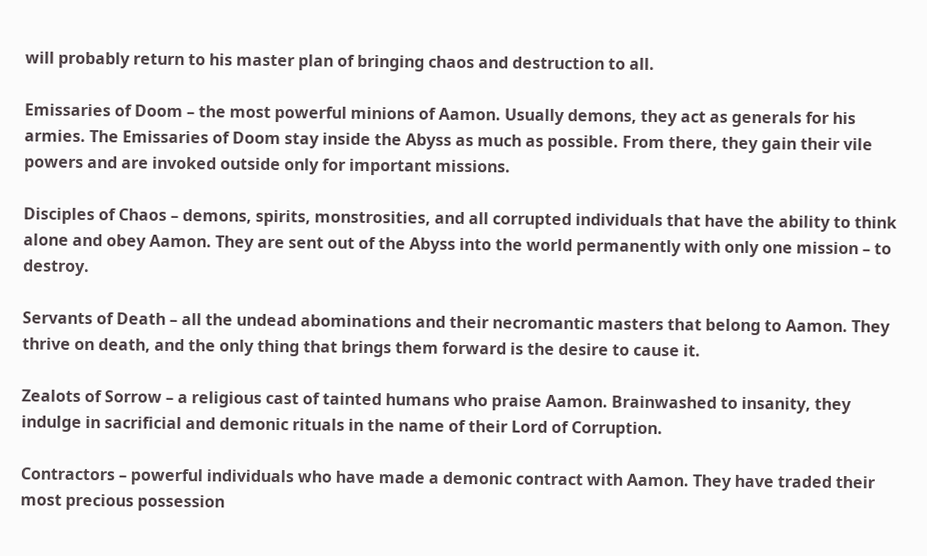will probably return to his master plan of bringing chaos and destruction to all.

Emissaries of Doom – the most powerful minions of Aamon. Usually demons, they act as generals for his armies. The Emissaries of Doom stay inside the Abyss as much as possible. From there, they gain their vile powers and are invoked outside only for important missions.

Disciples of Chaos – demons, spirits, monstrosities, and all corrupted individuals that have the ability to think alone and obey Aamon. They are sent out of the Abyss into the world permanently with only one mission – to destroy.

Servants of Death – all the undead abominations and their necromantic masters that belong to Aamon. They thrive on death, and the only thing that brings them forward is the desire to cause it.

Zealots of Sorrow – a religious cast of tainted humans who praise Aamon. Brainwashed to insanity, they indulge in sacrificial and demonic rituals in the name of their Lord of Corruption.

Contractors – powerful individuals who have made a demonic contract with Aamon. They have traded their most precious possession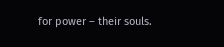for power – their souls.